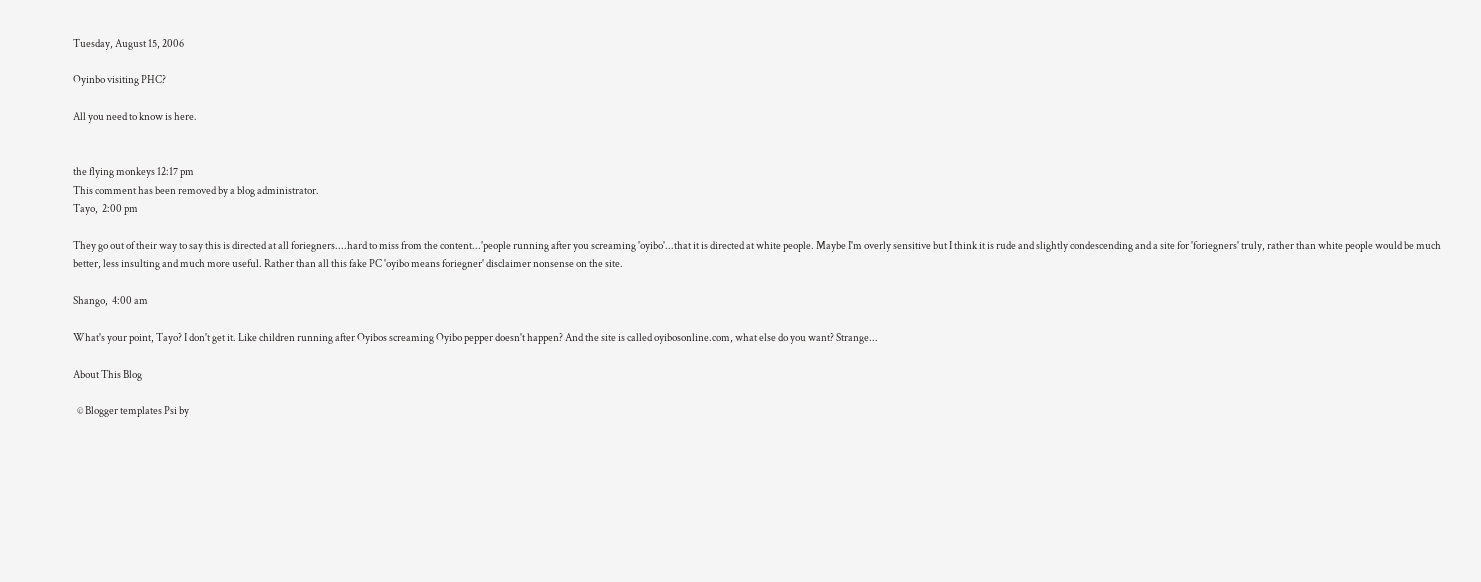Tuesday, August 15, 2006

Oyinbo visiting PHC?

All you need to know is here.


the flying monkeys 12:17 pm
This comment has been removed by a blog administrator.
Tayo,  2:00 pm

They go out of their way to say this is directed at all foriegners....hard to miss from the content...'people running after you screaming 'oyibo'...that it is directed at white people. Maybe I'm overly sensitive but I think it is rude and slightly condescending and a site for 'foriegners' truly, rather than white people would be much better, less insulting and much more useful. Rather than all this fake PC 'oyibo means foriegner' disclaimer nonsense on the site.

Shango,  4:00 am

What's your point, Tayo? I don't get it. Like children running after Oyibos screaming Oyibo pepper doesn't happen? And the site is called oyibosonline.com, what else do you want? Strange...

About This Blog

  © Blogger templates Psi by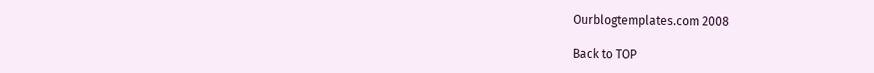Ourblogtemplates.com 2008

Back to TOP